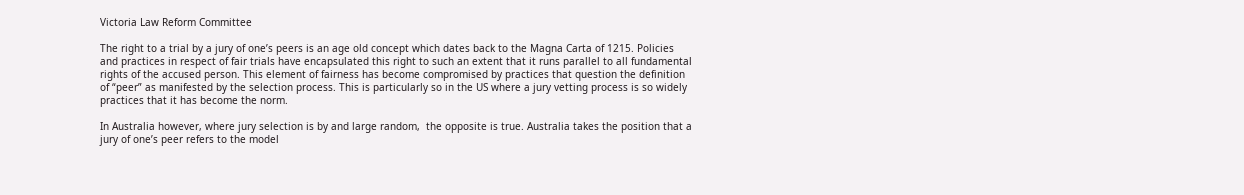Victoria Law Reform Committee

The right to a trial by a jury of one’s peers is an age old concept which dates back to the Magna Carta of 1215. Policies and practices in respect of fair trials have encapsulated this right to such an extent that it runs parallel to all fundamental rights of the accused person. This element of fairness has become compromised by practices that question the definition of “peer” as manifested by the selection process. This is particularly so in the US where a jury vetting process is so widely practices that it has become the norm.

In Australia however, where jury selection is by and large random,  the opposite is true. Australia takes the position that a jury of one’s peer refers to the model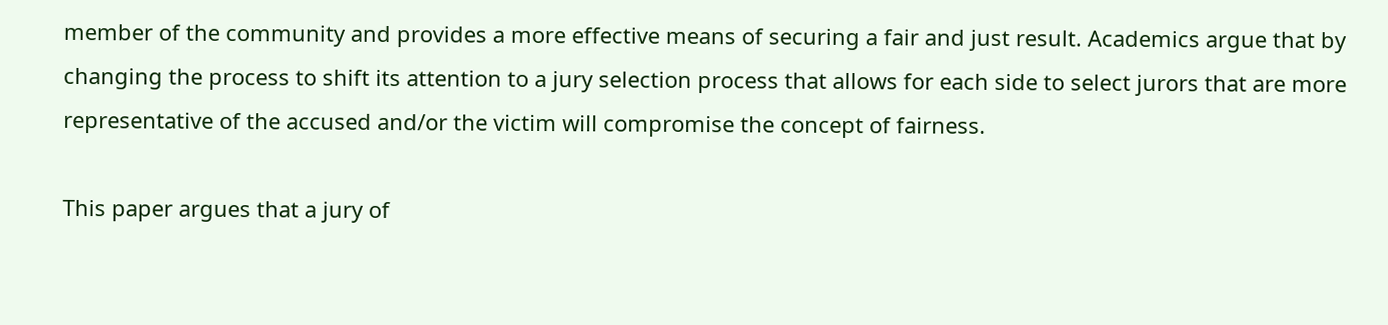member of the community and provides a more effective means of securing a fair and just result. Academics argue that by changing the process to shift its attention to a jury selection process that allows for each side to select jurors that are more representative of the accused and/or the victim will compromise the concept of fairness.

This paper argues that a jury of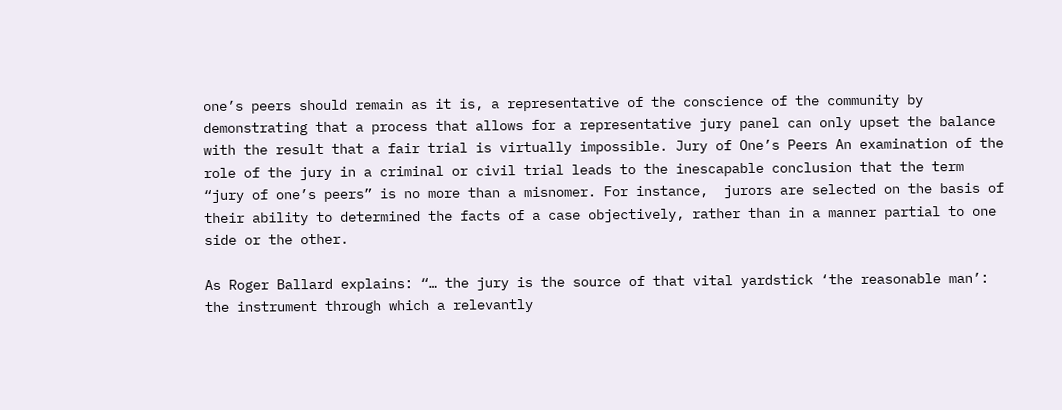one’s peers should remain as it is, a representative of the conscience of the community by demonstrating that a process that allows for a representative jury panel can only upset the balance with the result that a fair trial is virtually impossible. Jury of One’s Peers An examination of the role of the jury in a criminal or civil trial leads to the inescapable conclusion that the term “jury of one’s peers” is no more than a misnomer. For instance,  jurors are selected on the basis of their ability to determined the facts of a case objectively, rather than in a manner partial to one side or the other.

As Roger Ballard explains: “… the jury is the source of that vital yardstick ‘the reasonable man’: the instrument through which a relevantly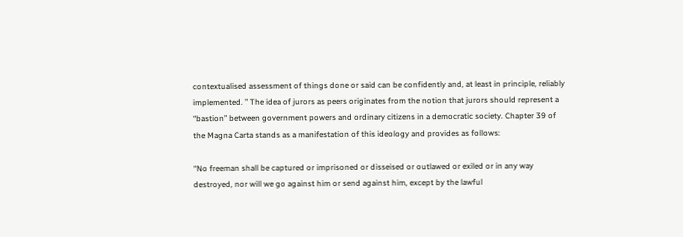contextualised assessment of things done or said can be confidently and, at least in principle, reliably implemented. ” The idea of jurors as peers originates from the notion that jurors should represent a “bastion” between government powers and ordinary citizens in a democratic society. Chapter 39 of the Magna Carta stands as a manifestation of this ideology and provides as follows:

“No freeman shall be captured or imprisoned or disseised or outlawed or exiled or in any way destroyed, nor will we go against him or send against him, except by the lawful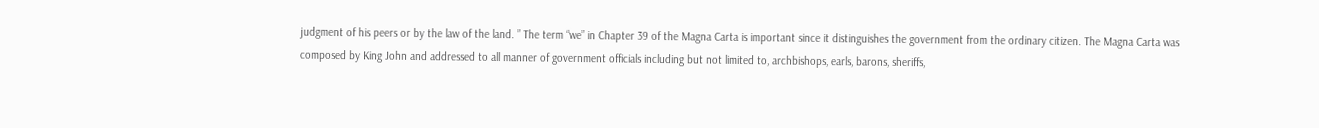judgment of his peers or by the law of the land. ” The term “we” in Chapter 39 of the Magna Carta is important since it distinguishes the government from the ordinary citizen. The Magna Carta was composed by King John and addressed to all manner of government officials including but not limited to, archbishops, earls, barons, sheriffs,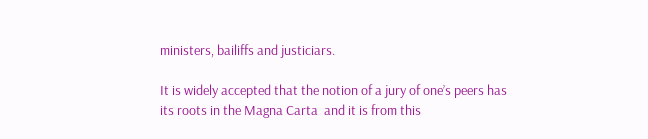ministers, bailiffs and justiciars.

It is widely accepted that the notion of a jury of one’s peers has its roots in the Magna Carta  and it is from this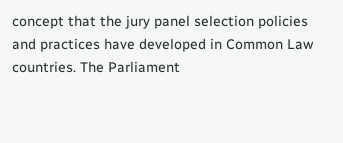concept that the jury panel selection policies and practices have developed in Common Law countries. The Parliament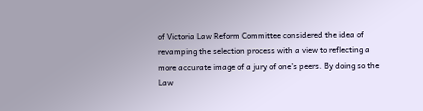of Victoria Law Reform Committee considered the idea of revamping the selection process with a view to reflecting a more accurate image of a jury of one’s peers. By doing so the  Law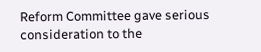Reform Committee gave serious consideration to the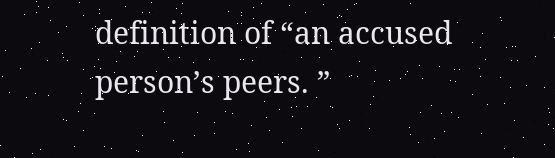definition of “an accused person’s peers. ”